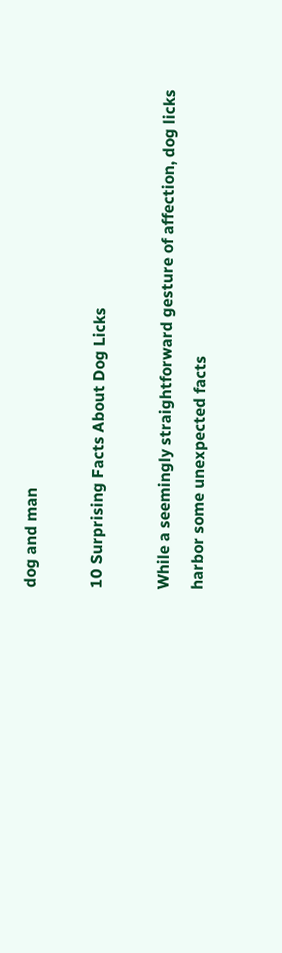dog and man

10 Surprising Facts About Dog Licks

While a seemingly straightforward gesture of affection, dog licks harbor some unexpected facts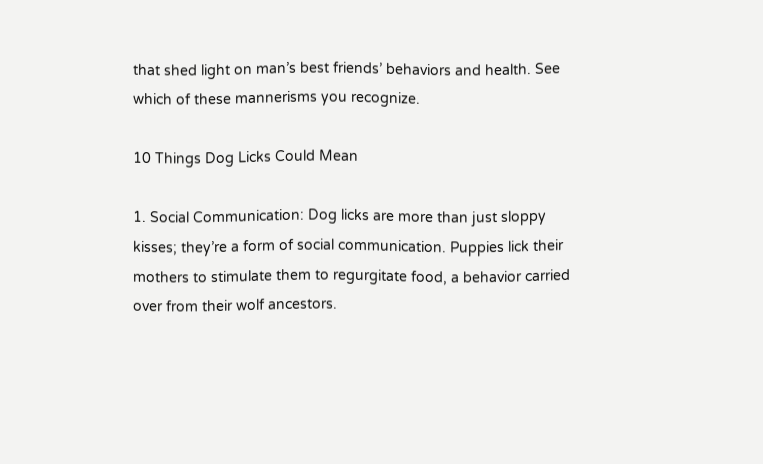that shed light on man’s best friends’ behaviors and health. See which of these mannerisms you recognize.

10 Things Dog Licks Could Mean

1. Social Communication: Dog licks are more than just sloppy kisses; they’re a form of social communication. Puppies lick their mothers to stimulate them to regurgitate food, a behavior carried over from their wolf ancestors.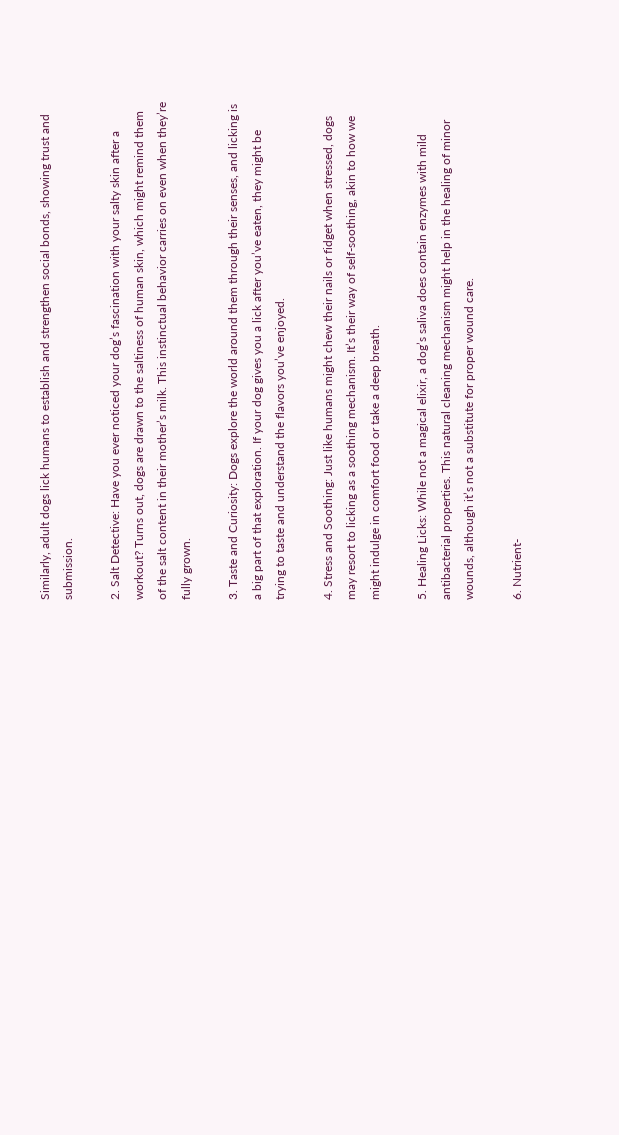Similarly, adult dogs lick humans to establish and strengthen social bonds, showing trust and submission.

2. Salt Detective: Have you ever noticed your dog’s fascination with your salty skin after a workout? Turns out, dogs are drawn to the saltiness of human skin, which might remind them of the salt content in their mother’s milk. This instinctual behavior carries on even when they’re fully grown.

3. Taste and Curiosity: Dogs explore the world around them through their senses, and licking is a big part of that exploration. If your dog gives you a lick after you’ve eaten, they might be trying to taste and understand the flavors you’ve enjoyed.

4. Stress and Soothing: Just like humans might chew their nails or fidget when stressed, dogs may resort to licking as a soothing mechanism. It’s their way of self-soothing, akin to how we might indulge in comfort food or take a deep breath.

5. Healing Licks: While not a magical elixir, a dog’s saliva does contain enzymes with mild antibacterial properties. This natural cleaning mechanism might help in the healing of minor wounds, although it’s not a substitute for proper wound care.

6. Nutrient-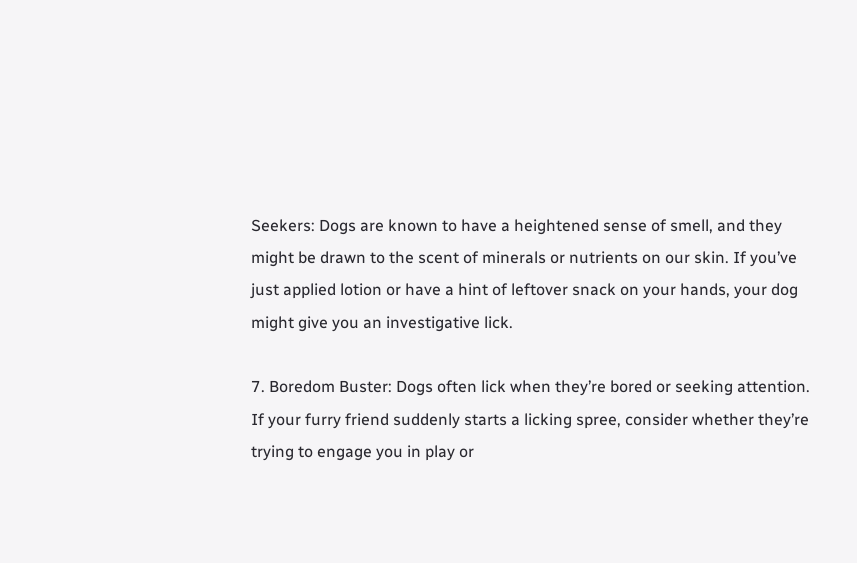Seekers: Dogs are known to have a heightened sense of smell, and they might be drawn to the scent of minerals or nutrients on our skin. If you’ve just applied lotion or have a hint of leftover snack on your hands, your dog might give you an investigative lick.

7. Boredom Buster: Dogs often lick when they’re bored or seeking attention. If your furry friend suddenly starts a licking spree, consider whether they’re trying to engage you in play or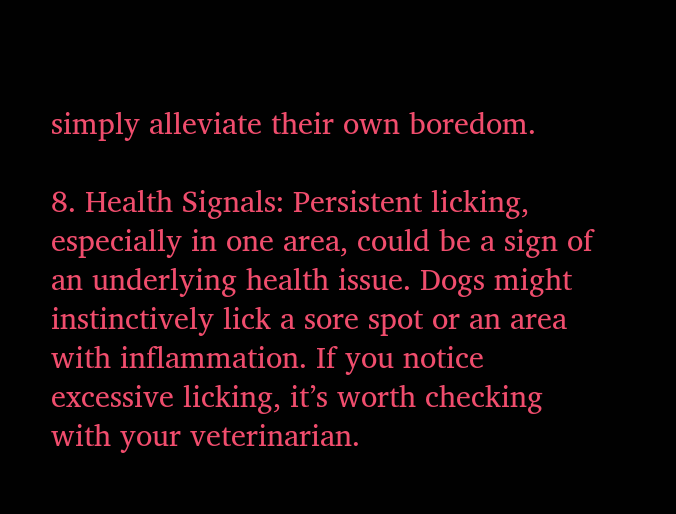simply alleviate their own boredom.

8. Health Signals: Persistent licking, especially in one area, could be a sign of an underlying health issue. Dogs might instinctively lick a sore spot or an area with inflammation. If you notice excessive licking, it’s worth checking with your veterinarian.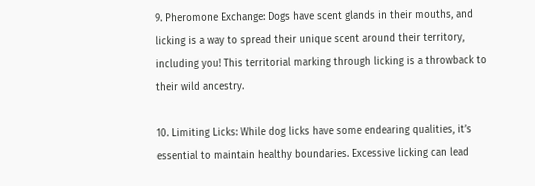9. Pheromone Exchange: Dogs have scent glands in their mouths, and licking is a way to spread their unique scent around their territory, including you! This territorial marking through licking is a throwback to their wild ancestry.

10. Limiting Licks: While dog licks have some endearing qualities, it’s essential to maintain healthy boundaries. Excessive licking can lead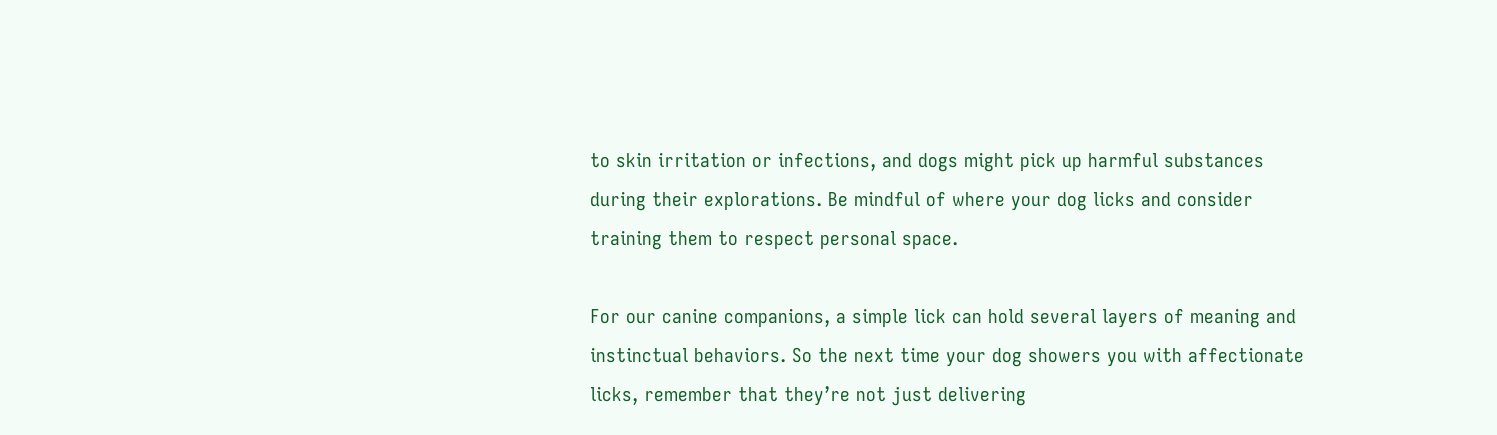to skin irritation or infections, and dogs might pick up harmful substances during their explorations. Be mindful of where your dog licks and consider training them to respect personal space.

For our canine companions, a simple lick can hold several layers of meaning and instinctual behaviors. So the next time your dog showers you with affectionate licks, remember that they’re not just delivering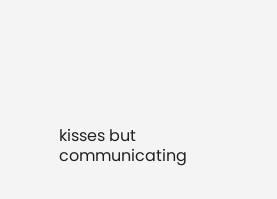kisses but communicating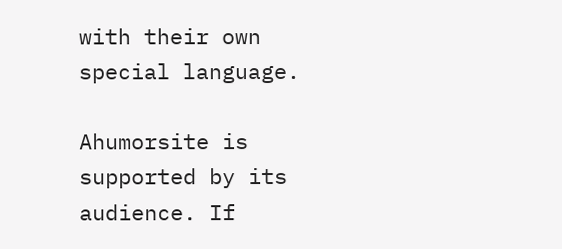with their own special language.

Ahumorsite is supported by its audience. If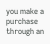you make a purchase through an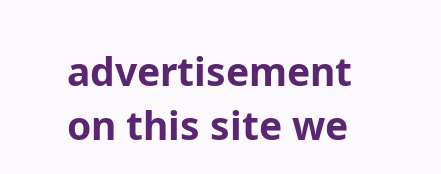advertisement on this site we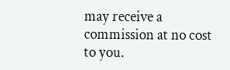may receive a commission at no cost to you.